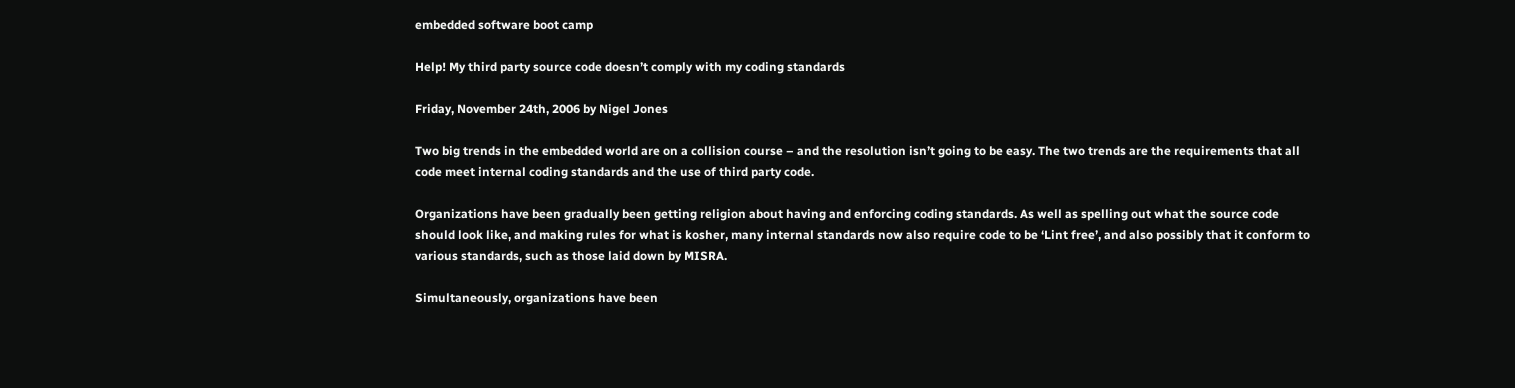embedded software boot camp

Help! My third party source code doesn’t comply with my coding standards

Friday, November 24th, 2006 by Nigel Jones

Two big trends in the embedded world are on a collision course – and the resolution isn’t going to be easy. The two trends are the requirements that all code meet internal coding standards and the use of third party code.

Organizations have been gradually been getting religion about having and enforcing coding standards. As well as spelling out what the source code should look like, and making rules for what is kosher, many internal standards now also require code to be ‘Lint free’, and also possibly that it conform to various standards, such as those laid down by MISRA.

Simultaneously, organizations have been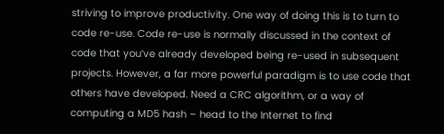striving to improve productivity. One way of doing this is to turn to code re-use. Code re-use is normally discussed in the context of code that you’ve already developed being re-used in subsequent projects. However, a far more powerful paradigm is to use code that others have developed. Need a CRC algorithm, or a way of computing a MD5 hash – head to the Internet to find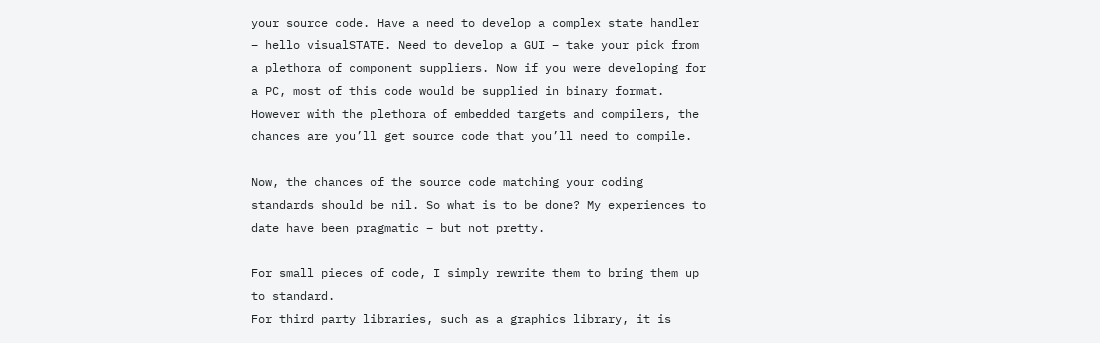your source code. Have a need to develop a complex state handler – hello visualSTATE. Need to develop a GUI – take your pick from a plethora of component suppliers. Now if you were developing for a PC, most of this code would be supplied in binary format. However with the plethora of embedded targets and compilers, the chances are you’ll get source code that you’ll need to compile.

Now, the chances of the source code matching your coding standards should be nil. So what is to be done? My experiences to date have been pragmatic – but not pretty.

For small pieces of code, I simply rewrite them to bring them up to standard.
For third party libraries, such as a graphics library, it is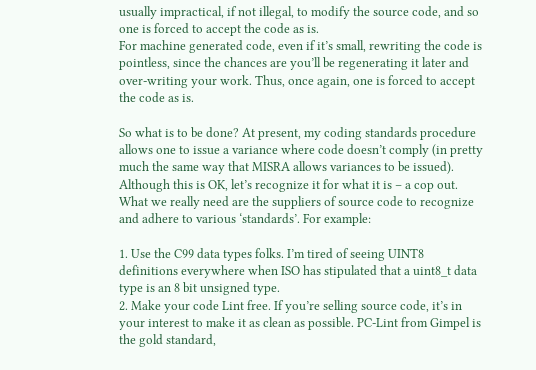usually impractical, if not illegal, to modify the source code, and so one is forced to accept the code as is.
For machine generated code, even if it’s small, rewriting the code is pointless, since the chances are you’ll be regenerating it later and over-writing your work. Thus, once again, one is forced to accept the code as is.

So what is to be done? At present, my coding standards procedure allows one to issue a variance where code doesn’t comply (in pretty much the same way that MISRA allows variances to be issued). Although this is OK, let’s recognize it for what it is – a cop out. What we really need are the suppliers of source code to recognize and adhere to various ‘standards’. For example:

1. Use the C99 data types folks. I’m tired of seeing UINT8 definitions everywhere when ISO has stipulated that a uint8_t data type is an 8 bit unsigned type.
2. Make your code Lint free. If you’re selling source code, it’s in your interest to make it as clean as possible. PC-Lint from Gimpel is the gold standard,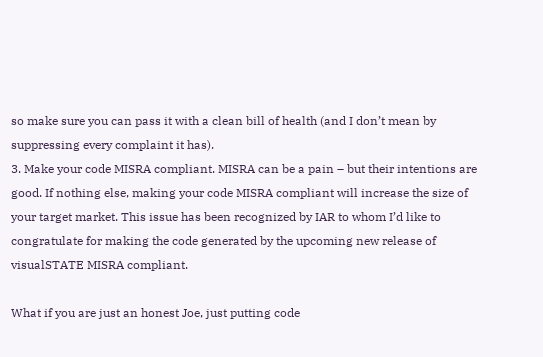so make sure you can pass it with a clean bill of health (and I don’t mean by suppressing every complaint it has).
3. Make your code MISRA compliant. MISRA can be a pain – but their intentions are good. If nothing else, making your code MISRA compliant will increase the size of your target market. This issue has been recognized by IAR to whom I’d like to congratulate for making the code generated by the upcoming new release of visualSTATE MISRA compliant.

What if you are just an honest Joe, just putting code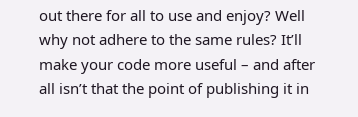out there for all to use and enjoy? Well why not adhere to the same rules? It’ll make your code more useful – and after all isn’t that the point of publishing it in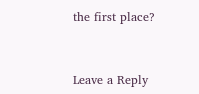the first place?


Leave a Reply